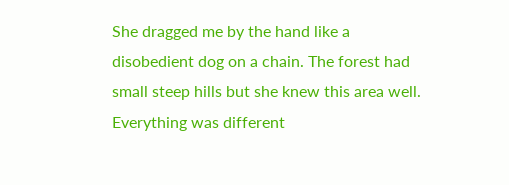She dragged me by the hand like a disobedient dog on a chain. The forest had small steep hills but she knew this area well. Everything was different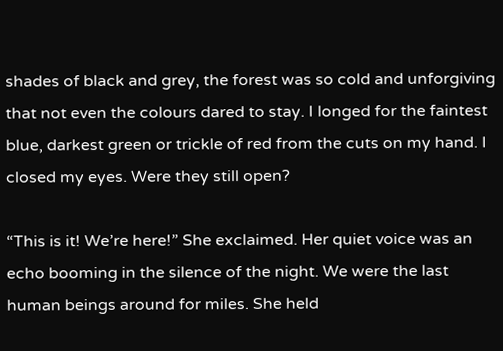shades of black and grey, the forest was so cold and unforgiving that not even the colours dared to stay. I longed for the faintest blue, darkest green or trickle of red from the cuts on my hand. I closed my eyes. Were they still open?

“This is it! We’re here!” She exclaimed. Her quiet voice was an echo booming in the silence of the night. We were the last human beings around for miles. She held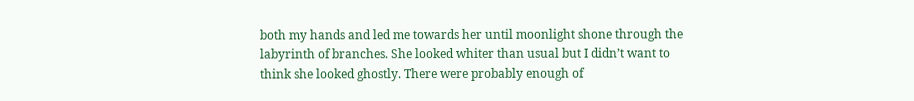both my hands and led me towards her until moonlight shone through the labyrinth of branches. She looked whiter than usual but I didn’t want to think she looked ghostly. There were probably enough of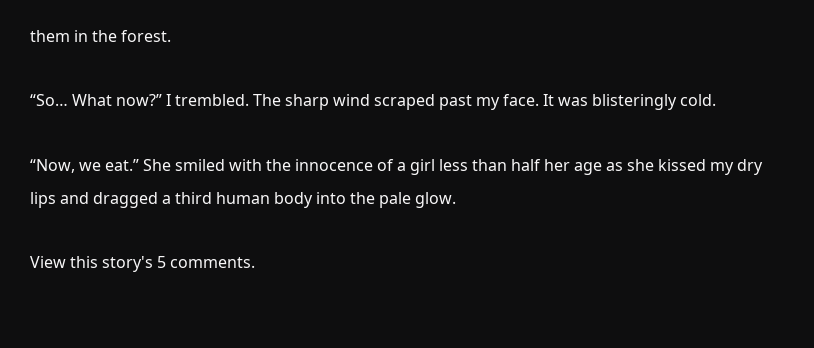them in the forest.

“So… What now?” I trembled. The sharp wind scraped past my face. It was blisteringly cold.

“Now, we eat.” She smiled with the innocence of a girl less than half her age as she kissed my dry lips and dragged a third human body into the pale glow.

View this story's 5 comments.